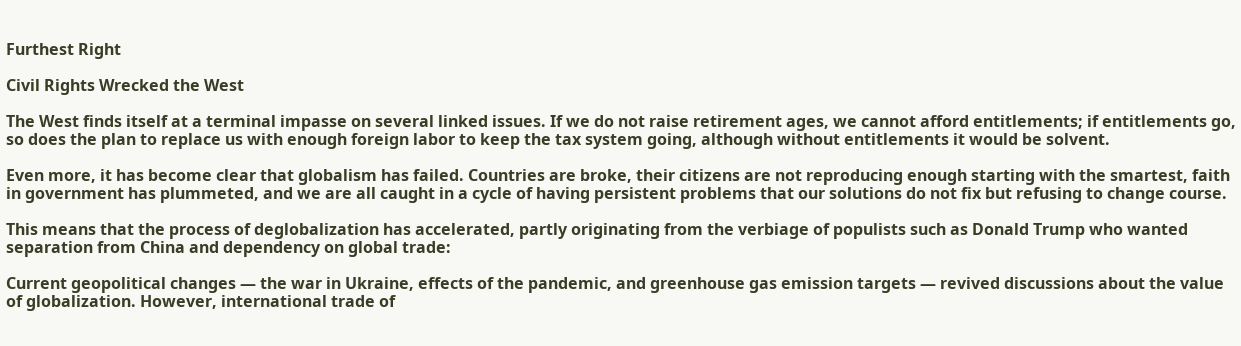Furthest Right

Civil Rights Wrecked the West

The West finds itself at a terminal impasse on several linked issues. If we do not raise retirement ages, we cannot afford entitlements; if entitlements go, so does the plan to replace us with enough foreign labor to keep the tax system going, although without entitlements it would be solvent.

Even more, it has become clear that globalism has failed. Countries are broke, their citizens are not reproducing enough starting with the smartest, faith in government has plummeted, and we are all caught in a cycle of having persistent problems that our solutions do not fix but refusing to change course.

This means that the process of deglobalization has accelerated, partly originating from the verbiage of populists such as Donald Trump who wanted separation from China and dependency on global trade:

Current geopolitical changes — the war in Ukraine, effects of the pandemic, and greenhouse gas emission targets — revived discussions about the value of globalization. However, international trade of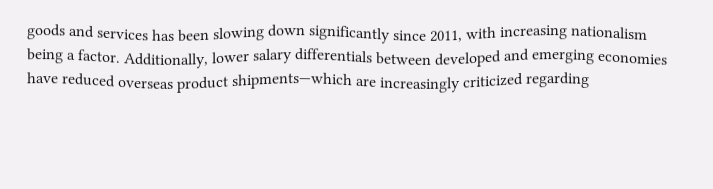goods and services has been slowing down significantly since 2011, with increasing nationalism being a factor. Additionally, lower salary differentials between developed and emerging economies have reduced overseas product shipments—which are increasingly criticized regarding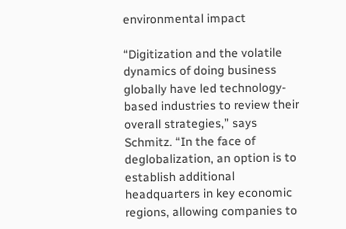environmental impact

“Digitization and the volatile dynamics of doing business globally have led technology-based industries to review their overall strategies,” says Schmitz. “In the face of deglobalization, an option is to establish additional headquarters in key economic regions, allowing companies to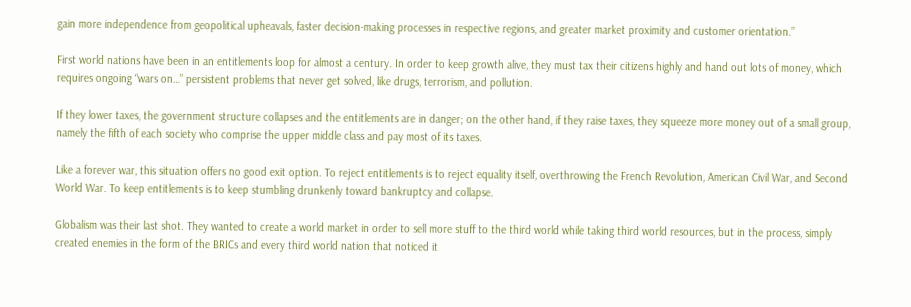gain more independence from geopolitical upheavals, faster decision-making processes in respective regions, and greater market proximity and customer orientation.”

First world nations have been in an entitlements loop for almost a century. In order to keep growth alive, they must tax their citizens highly and hand out lots of money, which requires ongoing “wars on…” persistent problems that never get solved, like drugs, terrorism, and pollution.

If they lower taxes, the government structure collapses and the entitlements are in danger; on the other hand, if they raise taxes, they squeeze more money out of a small group, namely the fifth of each society who comprise the upper middle class and pay most of its taxes.

Like a forever war, this situation offers no good exit option. To reject entitlements is to reject equality itself, overthrowing the French Revolution, American Civil War, and Second World War. To keep entitlements is to keep stumbling drunkenly toward bankruptcy and collapse.

Globalism was their last shot. They wanted to create a world market in order to sell more stuff to the third world while taking third world resources, but in the process, simply created enemies in the form of the BRICs and every third world nation that noticed it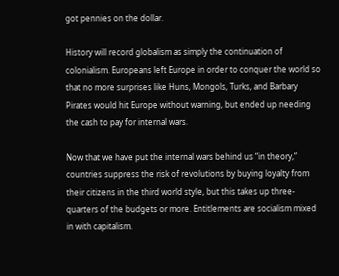got pennies on the dollar.

History will record globalism as simply the continuation of colonialism. Europeans left Europe in order to conquer the world so that no more surprises like Huns, Mongols, Turks, and Barbary Pirates would hit Europe without warning, but ended up needing the cash to pay for internal wars.

Now that we have put the internal wars behind us “in theory,” countries suppress the risk of revolutions by buying loyalty from their citizens in the third world style, but this takes up three-quarters of the budgets or more. Entitlements are socialism mixed in with capitalism.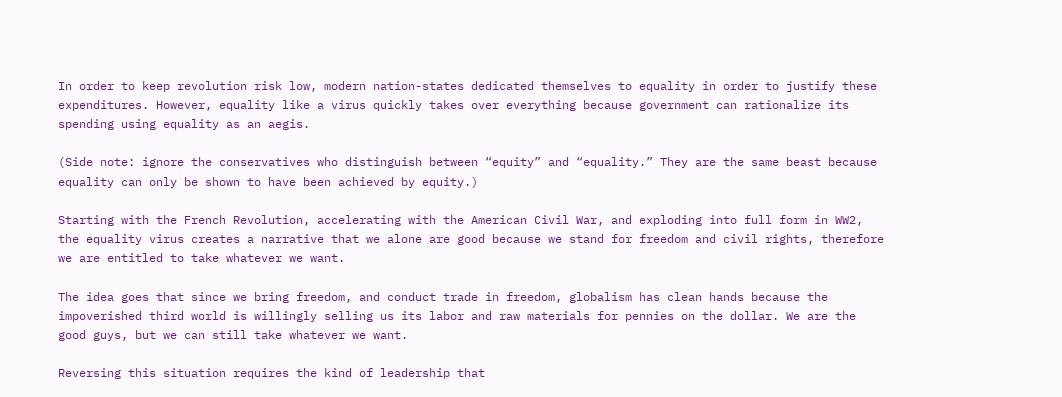In order to keep revolution risk low, modern nation-states dedicated themselves to equality in order to justify these expenditures. However, equality like a virus quickly takes over everything because government can rationalize its spending using equality as an aegis.

(Side note: ignore the conservatives who distinguish between “equity” and “equality.” They are the same beast because equality can only be shown to have been achieved by equity.)

Starting with the French Revolution, accelerating with the American Civil War, and exploding into full form in WW2, the equality virus creates a narrative that we alone are good because we stand for freedom and civil rights, therefore we are entitled to take whatever we want.

The idea goes that since we bring freedom, and conduct trade in freedom, globalism has clean hands because the impoverished third world is willingly selling us its labor and raw materials for pennies on the dollar. We are the good guys, but we can still take whatever we want.

Reversing this situation requires the kind of leadership that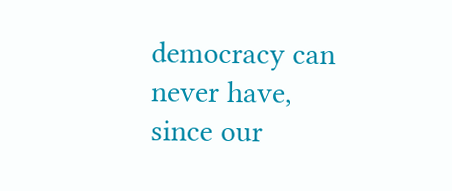democracy can never have, since our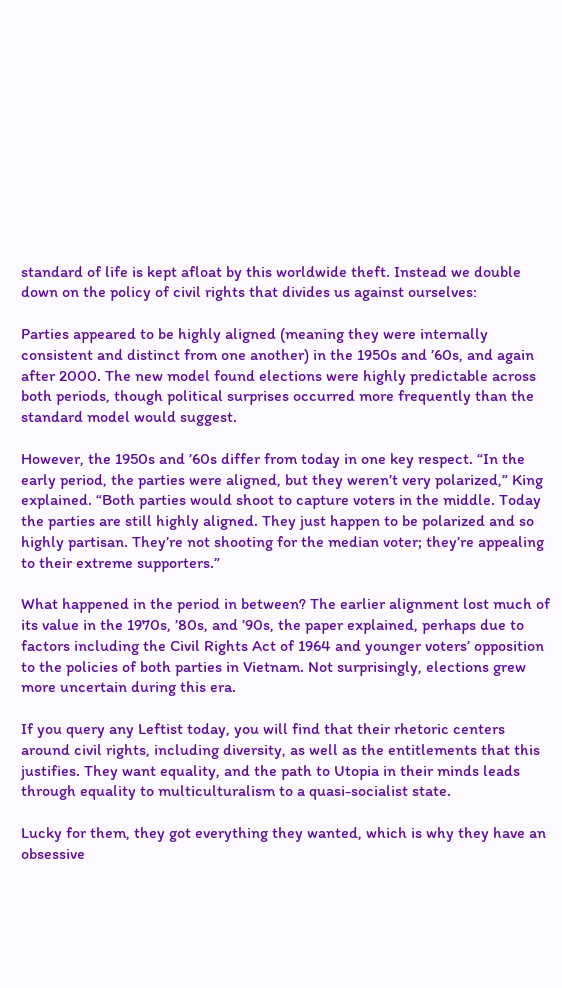standard of life is kept afloat by this worldwide theft. Instead we double down on the policy of civil rights that divides us against ourselves:

Parties appeared to be highly aligned (meaning they were internally consistent and distinct from one another) in the 1950s and ’60s, and again after 2000. The new model found elections were highly predictable across both periods, though political surprises occurred more frequently than the standard model would suggest.

However, the 1950s and ’60s differ from today in one key respect. “In the early period, the parties were aligned, but they weren’t very polarized,” King explained. “Both parties would shoot to capture voters in the middle. Today the parties are still highly aligned. They just happen to be polarized and so highly partisan. They’re not shooting for the median voter; they’re appealing to their extreme supporters.”

What happened in the period in between? The earlier alignment lost much of its value in the 1970s, ’80s, and ’90s, the paper explained, perhaps due to factors including the Civil Rights Act of 1964 and younger voters’ opposition to the policies of both parties in Vietnam. Not surprisingly, elections grew more uncertain during this era.

If you query any Leftist today, you will find that their rhetoric centers around civil rights, including diversity, as well as the entitlements that this justifies. They want equality, and the path to Utopia in their minds leads through equality to multiculturalism to a quasi-socialist state.

Lucky for them, they got everything they wanted, which is why they have an obsessive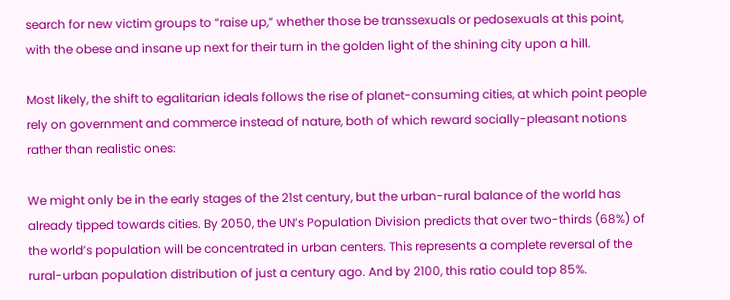search for new victim groups to “raise up,” whether those be transsexuals or pedosexuals at this point, with the obese and insane up next for their turn in the golden light of the shining city upon a hill.

Most likely, the shift to egalitarian ideals follows the rise of planet-consuming cities, at which point people rely on government and commerce instead of nature, both of which reward socially-pleasant notions rather than realistic ones:

We might only be in the early stages of the 21st century, but the urban-rural balance of the world has already tipped towards cities. By 2050, the UN’s Population Division predicts that over two-thirds (68%) of the world’s population will be concentrated in urban centers. This represents a complete reversal of the rural-urban population distribution of just a century ago. And by 2100, this ratio could top 85%.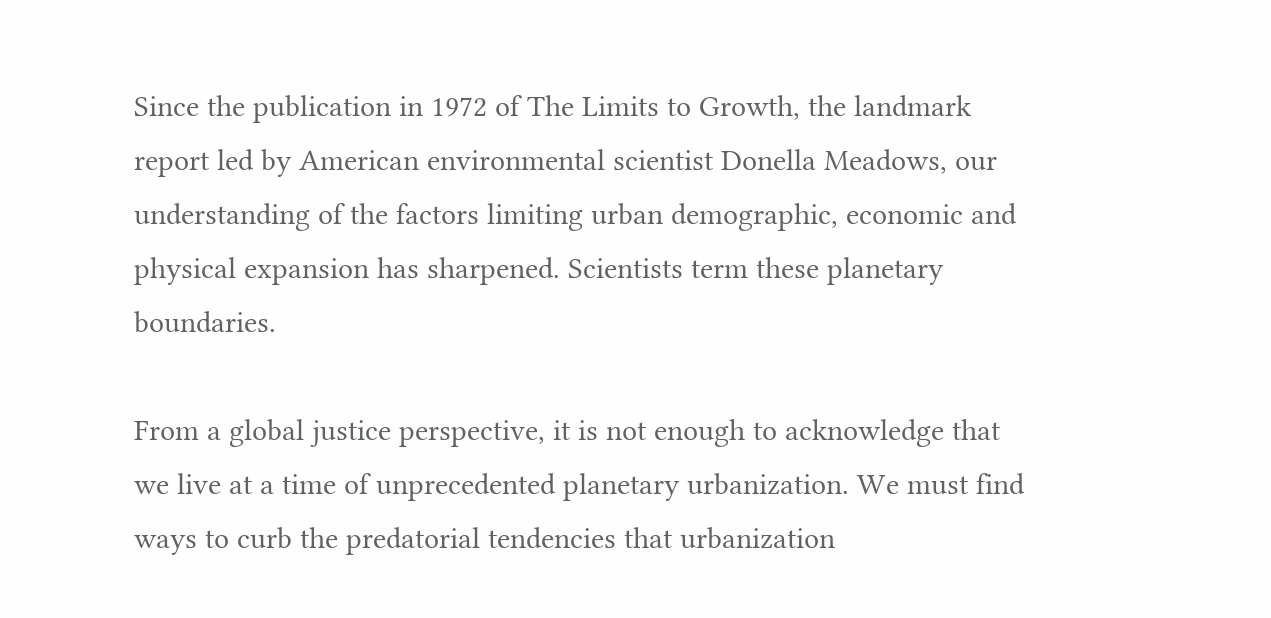Since the publication in 1972 of The Limits to Growth, the landmark report led by American environmental scientist Donella Meadows, our understanding of the factors limiting urban demographic, economic and physical expansion has sharpened. Scientists term these planetary boundaries.

From a global justice perspective, it is not enough to acknowledge that we live at a time of unprecedented planetary urbanization. We must find ways to curb the predatorial tendencies that urbanization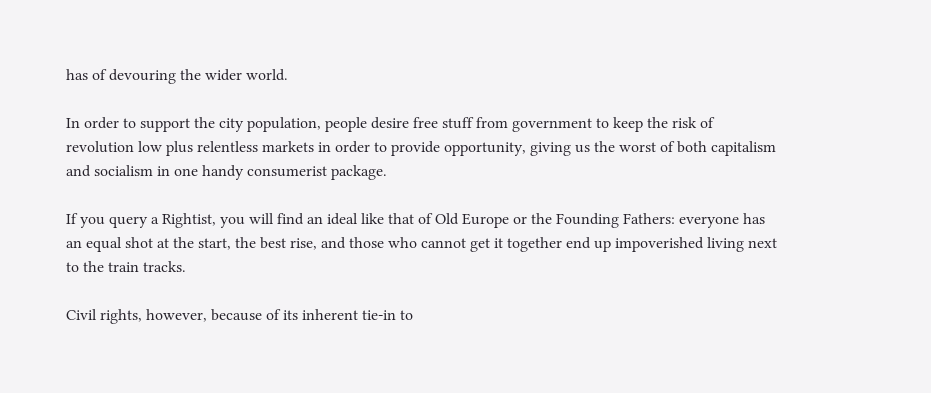has of devouring the wider world.

In order to support the city population, people desire free stuff from government to keep the risk of revolution low plus relentless markets in order to provide opportunity, giving us the worst of both capitalism and socialism in one handy consumerist package.

If you query a Rightist, you will find an ideal like that of Old Europe or the Founding Fathers: everyone has an equal shot at the start, the best rise, and those who cannot get it together end up impoverished living next to the train tracks.

Civil rights, however, because of its inherent tie-in to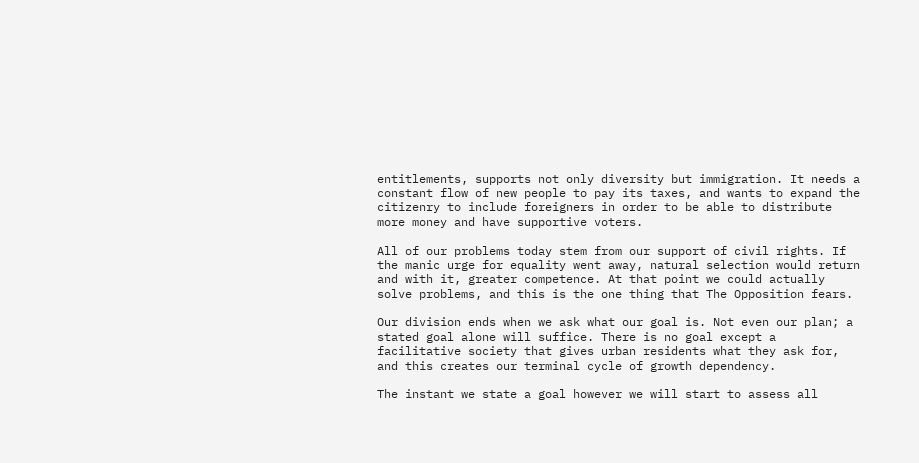entitlements, supports not only diversity but immigration. It needs a constant flow of new people to pay its taxes, and wants to expand the citizenry to include foreigners in order to be able to distribute more money and have supportive voters.

All of our problems today stem from our support of civil rights. If the manic urge for equality went away, natural selection would return and with it, greater competence. At that point we could actually solve problems, and this is the one thing that The Opposition fears.

Our division ends when we ask what our goal is. Not even our plan; a stated goal alone will suffice. There is no goal except a facilitative society that gives urban residents what they ask for, and this creates our terminal cycle of growth dependency.

The instant we state a goal however we will start to assess all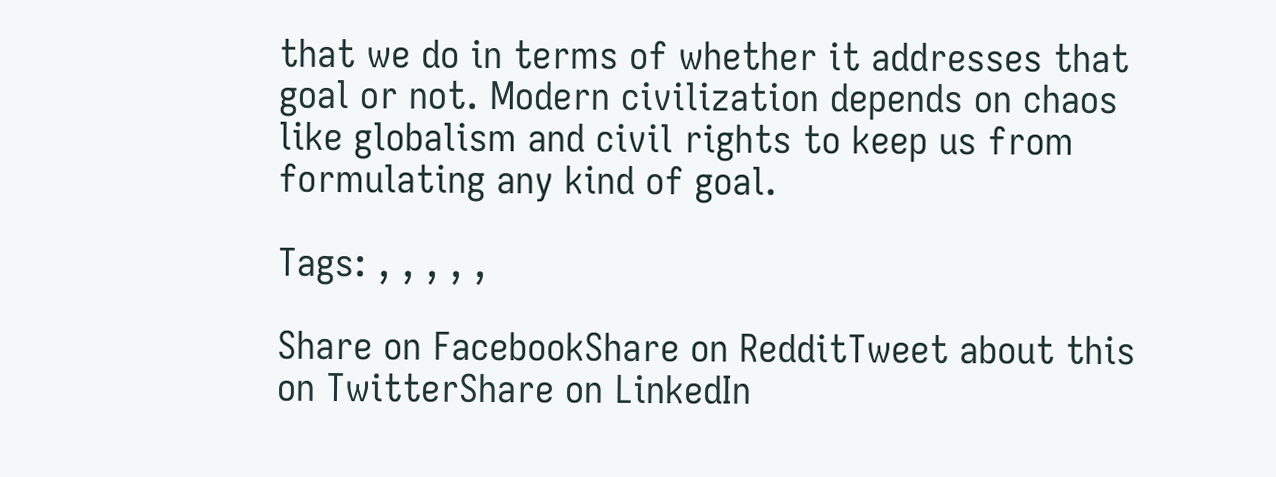that we do in terms of whether it addresses that goal or not. Modern civilization depends on chaos like globalism and civil rights to keep us from formulating any kind of goal.

Tags: , , , , ,

Share on FacebookShare on RedditTweet about this on TwitterShare on LinkedIn